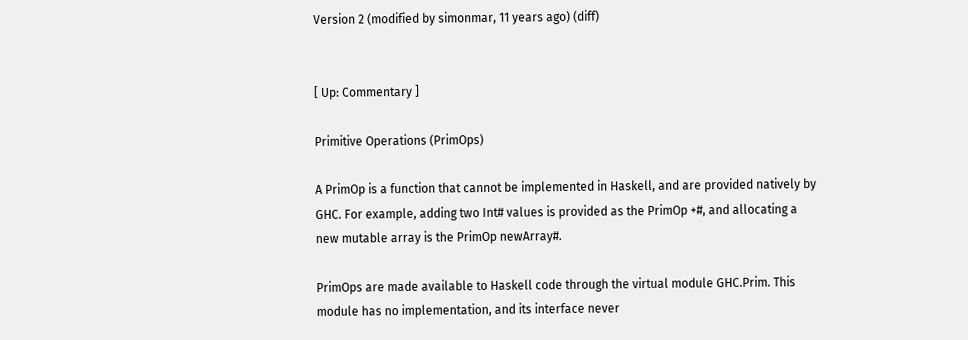Version 2 (modified by simonmar, 11 years ago) (diff)


[ Up: Commentary ]

Primitive Operations (PrimOps)

A PrimOp is a function that cannot be implemented in Haskell, and are provided natively by GHC. For example, adding two Int# values is provided as the PrimOp +#, and allocating a new mutable array is the PrimOp newArray#.

PrimOps are made available to Haskell code through the virtual module GHC.Prim. This module has no implementation, and its interface never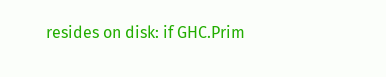resides on disk: if GHC.Prim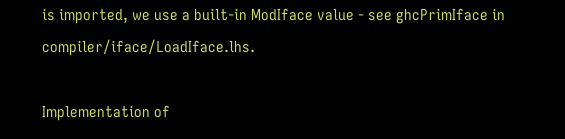is imported, we use a built-in ModIface value - see ghcPrimIface in compiler/iface/LoadIface.lhs.

Implementation of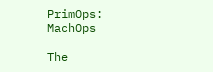PrimOps: MachOps

The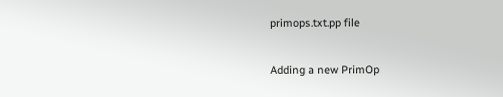primops.txt.pp file

Adding a new PrimOp